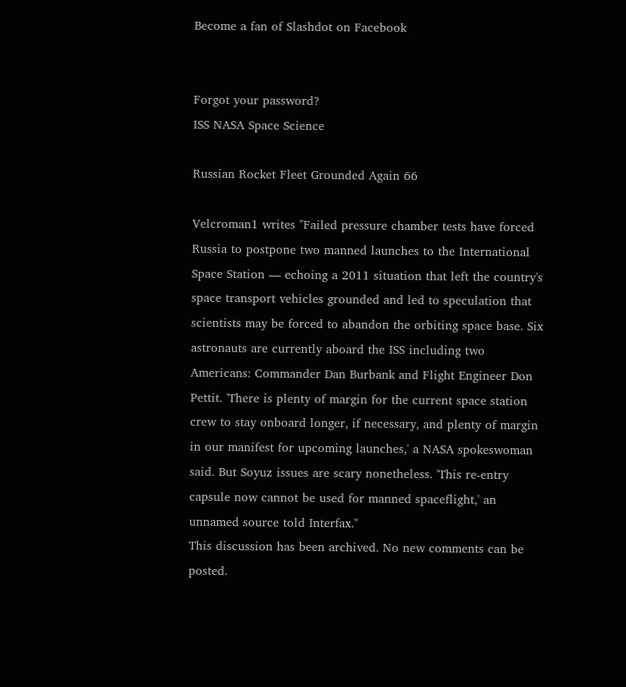Become a fan of Slashdot on Facebook


Forgot your password?
ISS NASA Space Science

Russian Rocket Fleet Grounded Again 66

Velcroman1 writes "Failed pressure chamber tests have forced Russia to postpone two manned launches to the International Space Station — echoing a 2011 situation that left the country's space transport vehicles grounded and led to speculation that scientists may be forced to abandon the orbiting space base. Six astronauts are currently aboard the ISS including two Americans: Commander Dan Burbank and Flight Engineer Don Pettit. 'There is plenty of margin for the current space station crew to stay onboard longer, if necessary, and plenty of margin in our manifest for upcoming launches,' a NASA spokeswoman said. But Soyuz issues are scary nonetheless. 'This re-entry capsule now cannot be used for manned spaceflight,' an unnamed source told Interfax."
This discussion has been archived. No new comments can be posted.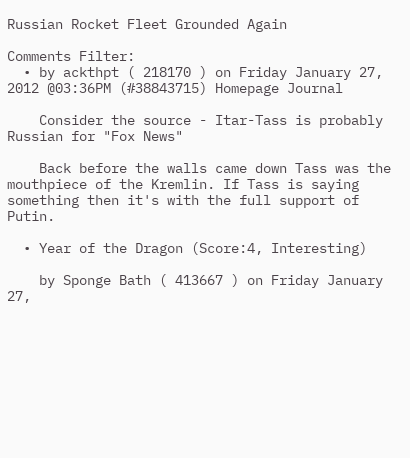Russian Rocket Fleet Grounded Again

Comments Filter:
  • by ackthpt ( 218170 ) on Friday January 27, 2012 @03:36PM (#38843715) Homepage Journal

    Consider the source - Itar-Tass is probably Russian for "Fox News"

    Back before the walls came down Tass was the mouthpiece of the Kremlin. If Tass is saying something then it's with the full support of Putin.

  • Year of the Dragon (Score:4, Interesting)

    by Sponge Bath ( 413667 ) on Friday January 27,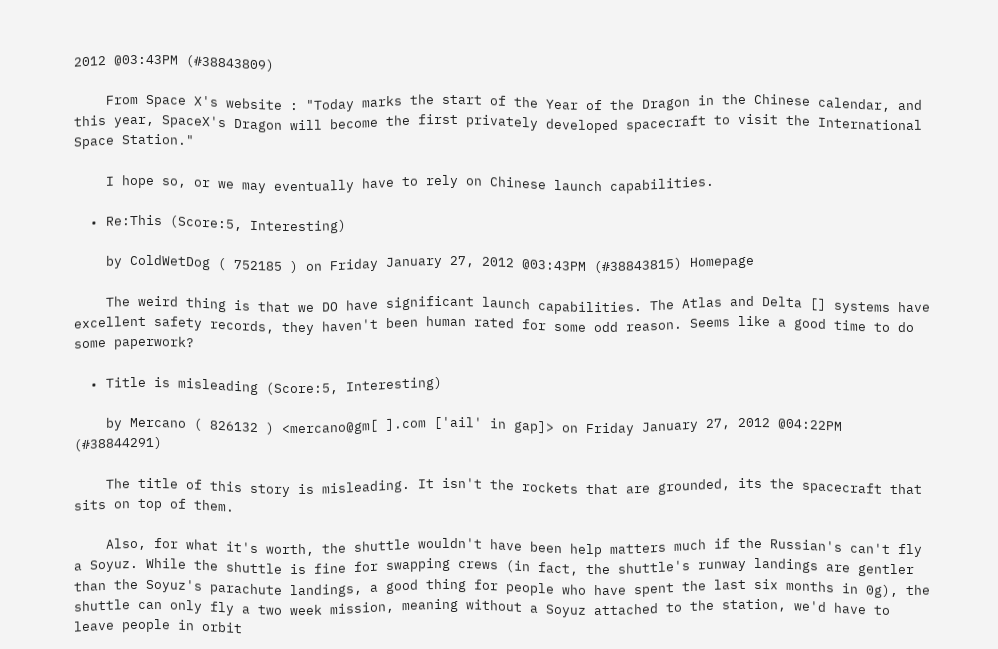2012 @03:43PM (#38843809)

    From Space X's website : "Today marks the start of the Year of the Dragon in the Chinese calendar, and this year, SpaceX's Dragon will become the first privately developed spacecraft to visit the International Space Station."

    I hope so, or we may eventually have to rely on Chinese launch capabilities.

  • Re:This (Score:5, Interesting)

    by ColdWetDog ( 752185 ) on Friday January 27, 2012 @03:43PM (#38843815) Homepage

    The weird thing is that we DO have significant launch capabilities. The Atlas and Delta [] systems have excellent safety records, they haven't been human rated for some odd reason. Seems like a good time to do some paperwork?

  • Title is misleading (Score:5, Interesting)

    by Mercano ( 826132 ) <mercano@gm[ ].com ['ail' in gap]> on Friday January 27, 2012 @04:22PM (#38844291)

    The title of this story is misleading. It isn't the rockets that are grounded, its the spacecraft that sits on top of them.

    Also, for what it's worth, the shuttle wouldn't have been help matters much if the Russian's can't fly a Soyuz. While the shuttle is fine for swapping crews (in fact, the shuttle's runway landings are gentler than the Soyuz's parachute landings, a good thing for people who have spent the last six months in 0g), the shuttle can only fly a two week mission, meaning without a Soyuz attached to the station, we'd have to leave people in orbit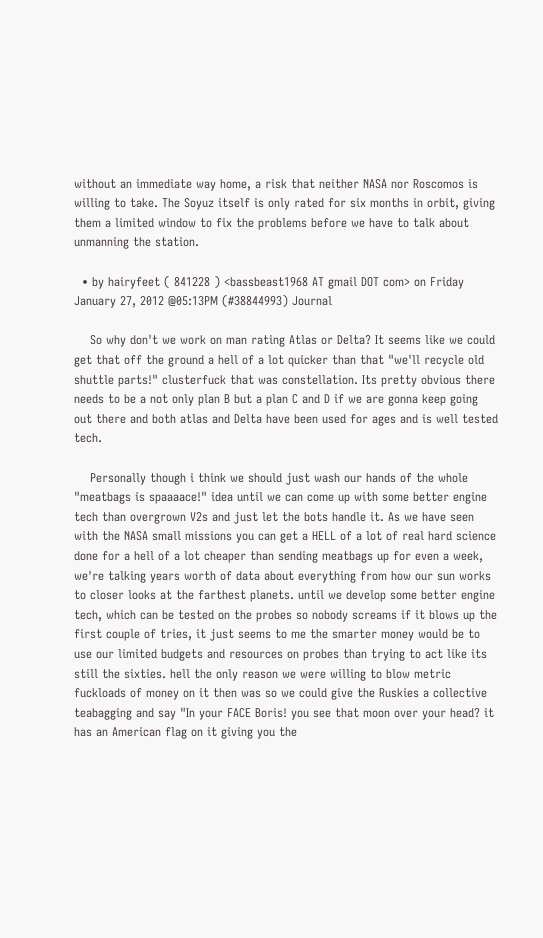without an immediate way home, a risk that neither NASA nor Roscomos is willing to take. The Soyuz itself is only rated for six months in orbit, giving them a limited window to fix the problems before we have to talk about unmanning the station.

  • by hairyfeet ( 841228 ) <bassbeast1968 AT gmail DOT com> on Friday January 27, 2012 @05:13PM (#38844993) Journal

    So why don't we work on man rating Atlas or Delta? It seems like we could get that off the ground a hell of a lot quicker than that "we'll recycle old shuttle parts!" clusterfuck that was constellation. Its pretty obvious there needs to be a not only plan B but a plan C and D if we are gonna keep going out there and both atlas and Delta have been used for ages and is well tested tech.

    Personally though i think we should just wash our hands of the whole "meatbags is spaaaace!" idea until we can come up with some better engine tech than overgrown V2s and just let the bots handle it. As we have seen with the NASA small missions you can get a HELL of a lot of real hard science done for a hell of a lot cheaper than sending meatbags up for even a week, we're talking years worth of data about everything from how our sun works to closer looks at the farthest planets. until we develop some better engine tech, which can be tested on the probes so nobody screams if it blows up the first couple of tries, it just seems to me the smarter money would be to use our limited budgets and resources on probes than trying to act like its still the sixties. hell the only reason we were willing to blow metric fuckloads of money on it then was so we could give the Ruskies a collective teabagging and say "In your FACE Boris! you see that moon over your head? it has an American flag on it giving you the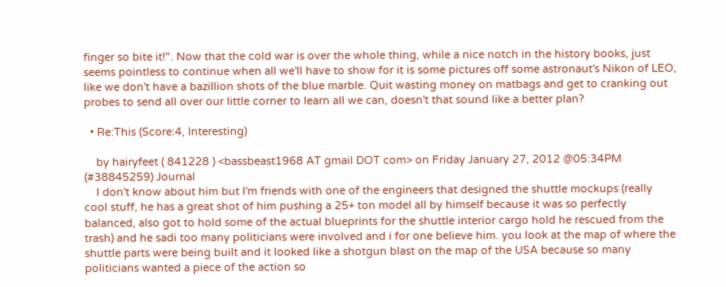finger so bite it!". Now that the cold war is over the whole thing, while a nice notch in the history books, just seems pointless to continue when all we'll have to show for it is some pictures off some astronaut's Nikon of LEO, like we don't have a bazillion shots of the blue marble. Quit wasting money on matbags and get to cranking out probes to send all over our little corner to learn all we can, doesn't that sound like a better plan?

  • Re:This (Score:4, Interesting)

    by hairyfeet ( 841228 ) <bassbeast1968 AT gmail DOT com> on Friday January 27, 2012 @05:34PM (#38845259) Journal
    I don't know about him but I'm friends with one of the engineers that designed the shuttle mockups (really cool stuff, he has a great shot of him pushing a 25+ ton model all by himself because it was so perfectly balanced, also got to hold some of the actual blueprints for the shuttle interior cargo hold he rescued from the trash) and he sadi too many politicians were involved and i for one believe him. you look at the map of where the shuttle parts were being built and it looked like a shotgun blast on the map of the USA because so many politicians wanted a piece of the action so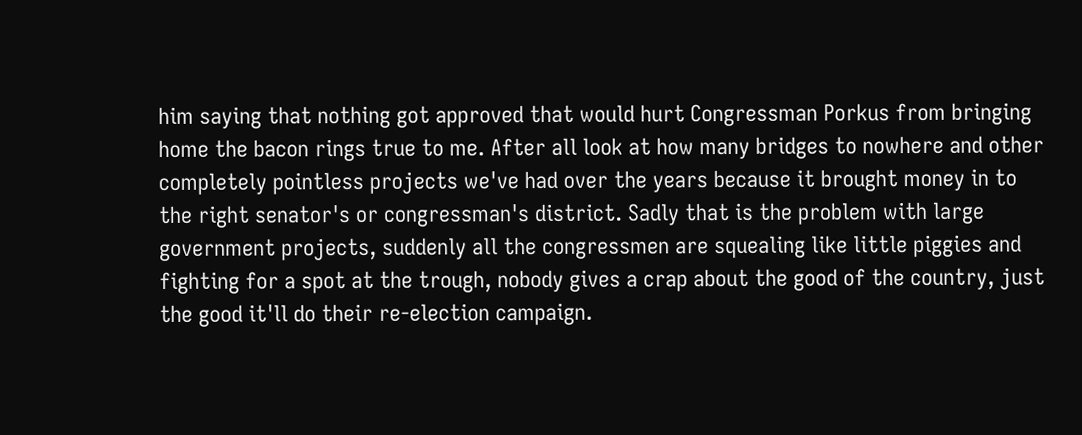him saying that nothing got approved that would hurt Congressman Porkus from bringing home the bacon rings true to me. After all look at how many bridges to nowhere and other completely pointless projects we've had over the years because it brought money in to the right senator's or congressman's district. Sadly that is the problem with large government projects, suddenly all the congressmen are squealing like little piggies and fighting for a spot at the trough, nobody gives a crap about the good of the country, just the good it'll do their re-election campaign.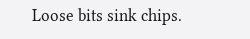Loose bits sink chips.